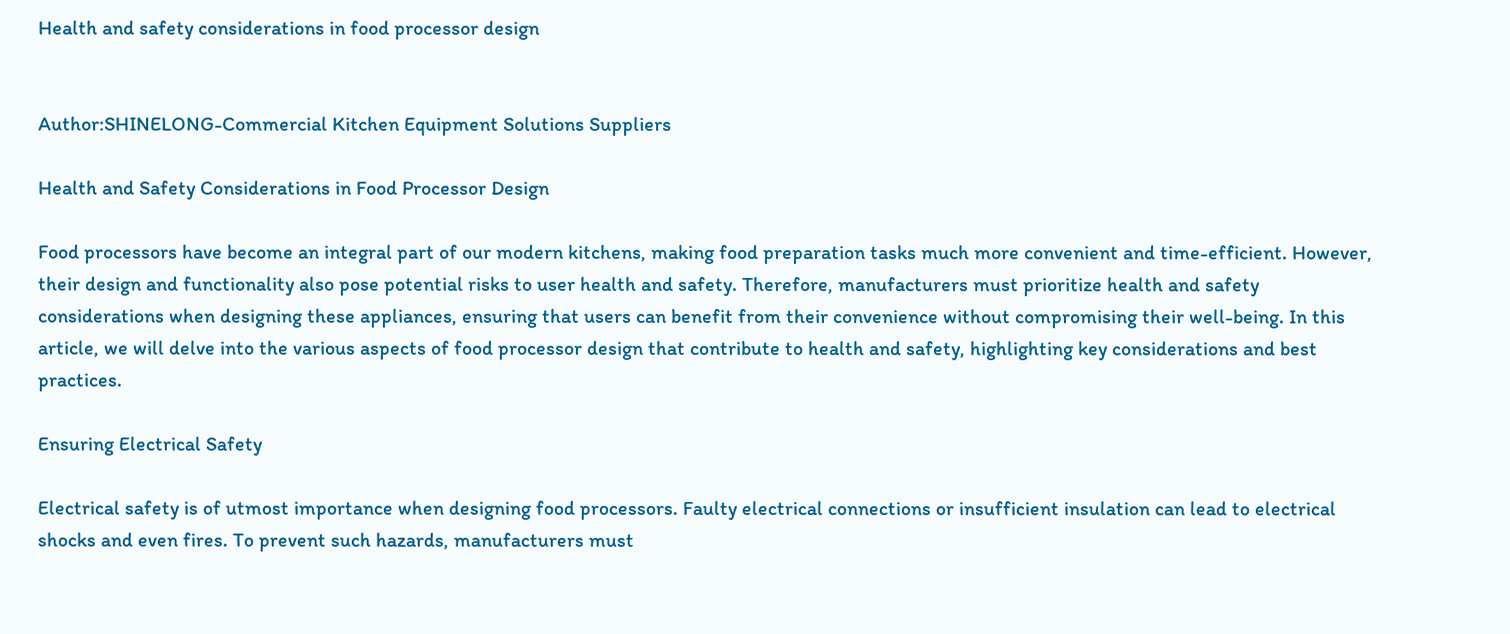Health and safety considerations in food processor design


Author:SHINELONG-Commercial Kitchen Equipment Solutions Suppliers

Health and Safety Considerations in Food Processor Design

Food processors have become an integral part of our modern kitchens, making food preparation tasks much more convenient and time-efficient. However, their design and functionality also pose potential risks to user health and safety. Therefore, manufacturers must prioritize health and safety considerations when designing these appliances, ensuring that users can benefit from their convenience without compromising their well-being. In this article, we will delve into the various aspects of food processor design that contribute to health and safety, highlighting key considerations and best practices.

Ensuring Electrical Safety

Electrical safety is of utmost importance when designing food processors. Faulty electrical connections or insufficient insulation can lead to electrical shocks and even fires. To prevent such hazards, manufacturers must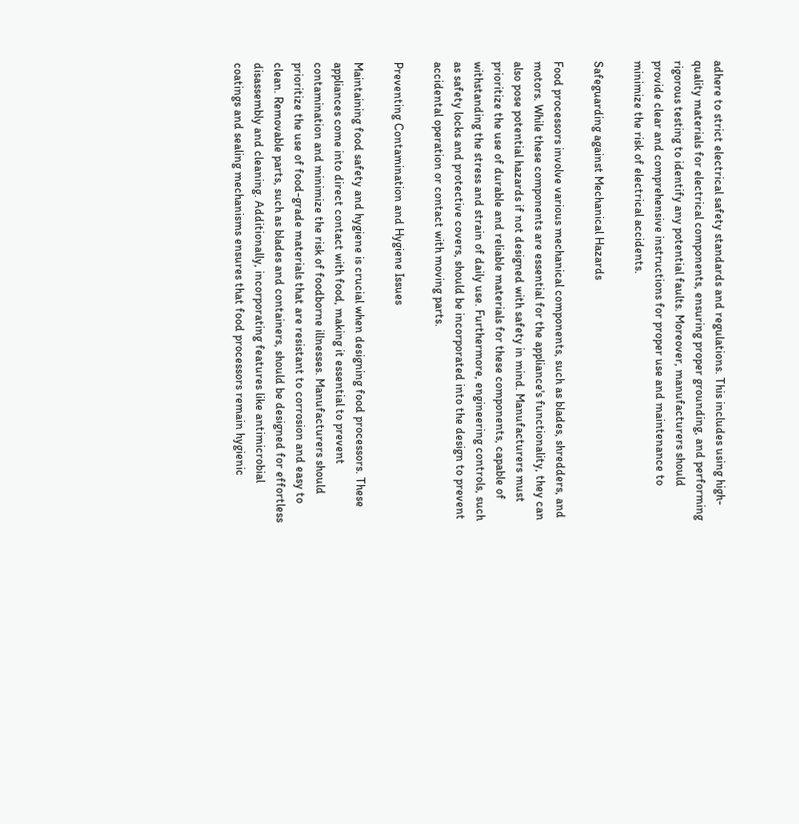adhere to strict electrical safety standards and regulations. This includes using high-quality materials for electrical components, ensuring proper grounding, and performing rigorous testing to identify any potential faults. Moreover, manufacturers should provide clear and comprehensive instructions for proper use and maintenance to minimize the risk of electrical accidents.

Safeguarding against Mechanical Hazards

Food processors involve various mechanical components, such as blades, shredders, and motors. While these components are essential for the appliance's functionality, they can also pose potential hazards if not designed with safety in mind. Manufacturers must prioritize the use of durable and reliable materials for these components, capable of withstanding the stress and strain of daily use. Furthermore, engineering controls, such as safety locks and protective covers, should be incorporated into the design to prevent accidental operation or contact with moving parts.

Preventing Contamination and Hygiene Issues

Maintaining food safety and hygiene is crucial when designing food processors. These appliances come into direct contact with food, making it essential to prevent contamination and minimize the risk of foodborne illnesses. Manufacturers should prioritize the use of food-grade materials that are resistant to corrosion and easy to clean. Removable parts, such as blades and containers, should be designed for effortless disassembly and cleaning. Additionally, incorporating features like antimicrobial coatings and sealing mechanisms ensures that food processors remain hygienic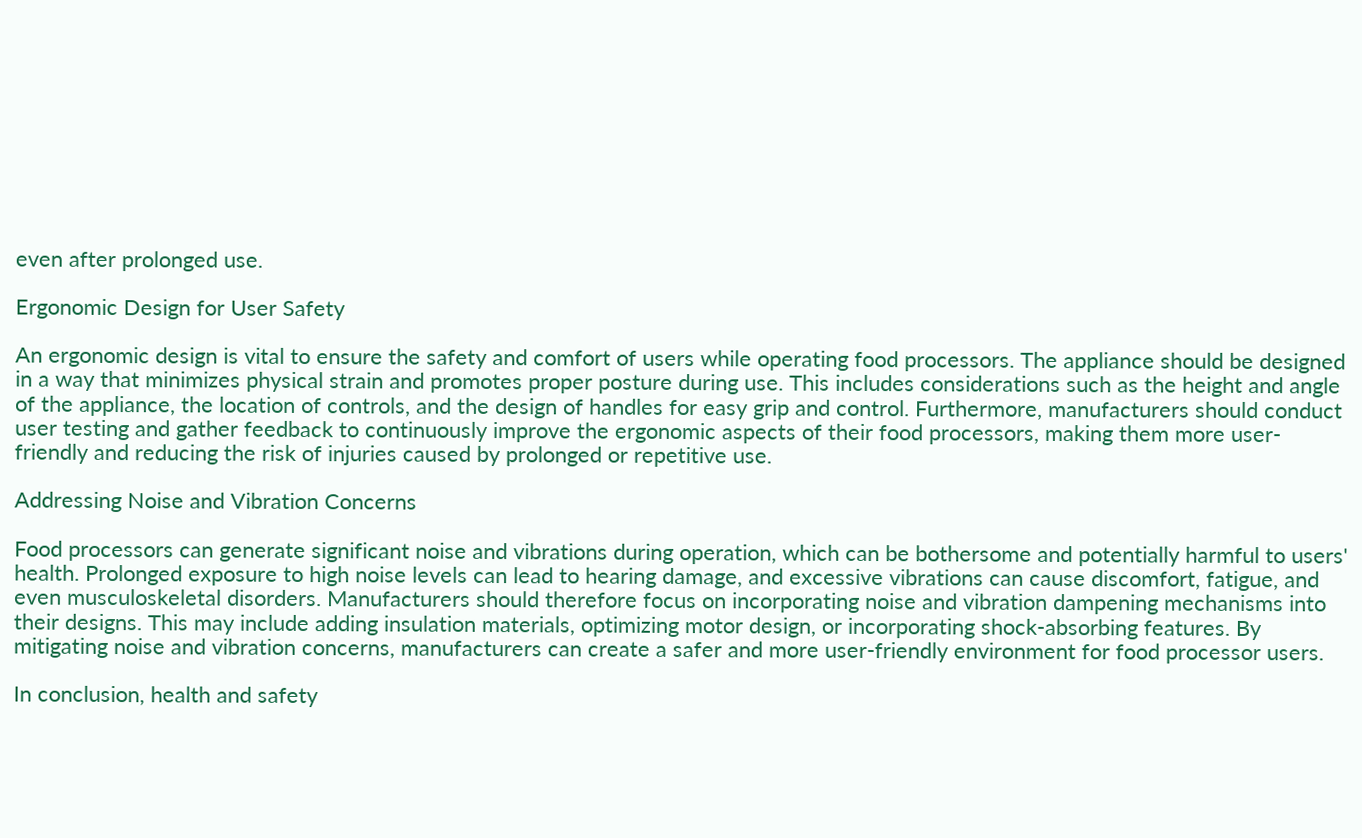even after prolonged use.

Ergonomic Design for User Safety

An ergonomic design is vital to ensure the safety and comfort of users while operating food processors. The appliance should be designed in a way that minimizes physical strain and promotes proper posture during use. This includes considerations such as the height and angle of the appliance, the location of controls, and the design of handles for easy grip and control. Furthermore, manufacturers should conduct user testing and gather feedback to continuously improve the ergonomic aspects of their food processors, making them more user-friendly and reducing the risk of injuries caused by prolonged or repetitive use.

Addressing Noise and Vibration Concerns

Food processors can generate significant noise and vibrations during operation, which can be bothersome and potentially harmful to users' health. Prolonged exposure to high noise levels can lead to hearing damage, and excessive vibrations can cause discomfort, fatigue, and even musculoskeletal disorders. Manufacturers should therefore focus on incorporating noise and vibration dampening mechanisms into their designs. This may include adding insulation materials, optimizing motor design, or incorporating shock-absorbing features. By mitigating noise and vibration concerns, manufacturers can create a safer and more user-friendly environment for food processor users.

In conclusion, health and safety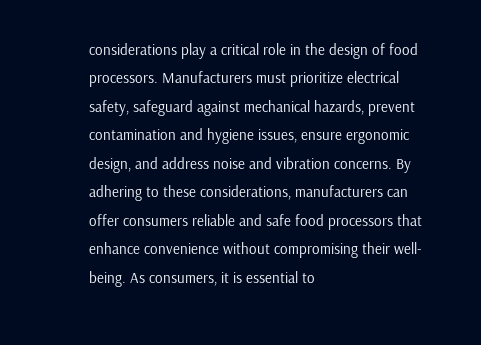considerations play a critical role in the design of food processors. Manufacturers must prioritize electrical safety, safeguard against mechanical hazards, prevent contamination and hygiene issues, ensure ergonomic design, and address noise and vibration concerns. By adhering to these considerations, manufacturers can offer consumers reliable and safe food processors that enhance convenience without compromising their well-being. As consumers, it is essential to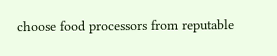choose food processors from reputable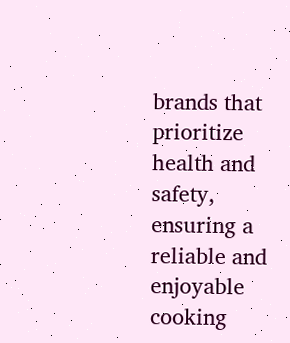brands that prioritize health and safety, ensuring a reliable and enjoyable cooking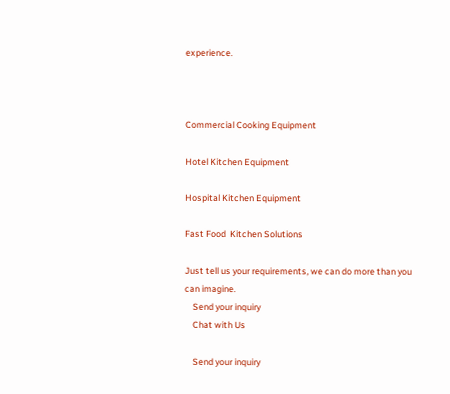experience.



Commercial Cooking Equipment

Hotel Kitchen Equipment

Hospital Kitchen Equipment

Fast Food  Kitchen Solutions

Just tell us your requirements, we can do more than you can imagine.
    Send your inquiry
    Chat with Us

    Send your inquiry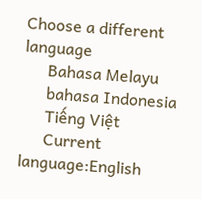Choose a different language
      Bahasa Melayu
      bahasa Indonesia
      Tiếng Việt
      Current language:English